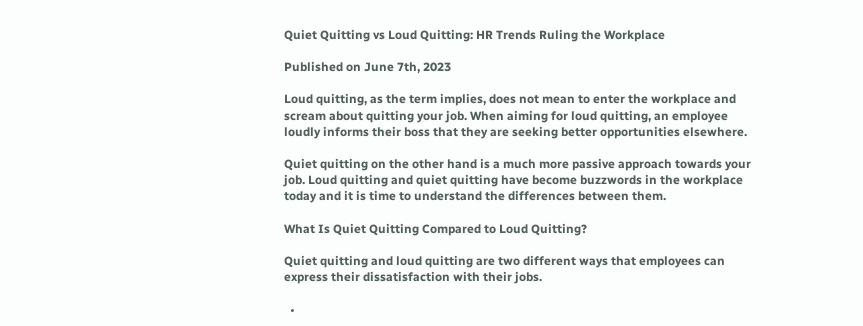Quiet Quitting vs Loud Quitting: HR Trends Ruling the Workplace

Published on June 7th, 2023

Loud quitting, as the term implies, does not mean to enter the workplace and scream about quitting your job. When aiming for loud quitting, an employee loudly informs their boss that they are seeking better opportunities elsewhere.

Quiet quitting on the other hand is a much more passive approach towards your job. Loud quitting and quiet quitting have become buzzwords in the workplace today and it is time to understand the differences between them.

What Is Quiet Quitting Compared to Loud Quitting?

Quiet quitting and loud quitting are two different ways that employees can express their dissatisfaction with their jobs.

  •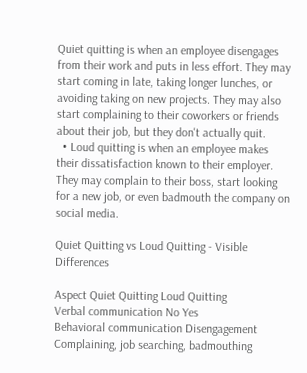Quiet quitting is when an employee disengages from their work and puts in less effort. They may start coming in late, taking longer lunches, or avoiding taking on new projects. They may also start complaining to their coworkers or friends about their job, but they don't actually quit.
  • Loud quitting is when an employee makes their dissatisfaction known to their employer. They may complain to their boss, start looking for a new job, or even badmouth the company on social media.

Quiet Quitting vs Loud Quitting - Visible Differences

Aspect Quiet Quitting Loud Quitting
Verbal communication No Yes
Behavioral communication Disengagement Complaining, job searching, badmouthing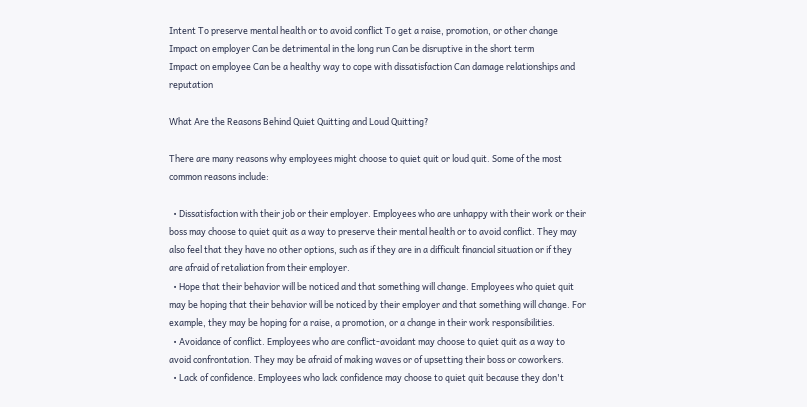Intent To preserve mental health or to avoid conflict To get a raise, promotion, or other change
Impact on employer Can be detrimental in the long run Can be disruptive in the short term
Impact on employee Can be a healthy way to cope with dissatisfaction Can damage relationships and reputation

What Are the Reasons Behind Quiet Quitting and Loud Quitting?

There are many reasons why employees might choose to quiet quit or loud quit. Some of the most common reasons include:

  • Dissatisfaction with their job or their employer. Employees who are unhappy with their work or their boss may choose to quiet quit as a way to preserve their mental health or to avoid conflict. They may also feel that they have no other options, such as if they are in a difficult financial situation or if they are afraid of retaliation from their employer.
  • Hope that their behavior will be noticed and that something will change. Employees who quiet quit may be hoping that their behavior will be noticed by their employer and that something will change. For example, they may be hoping for a raise, a promotion, or a change in their work responsibilities.
  • Avoidance of conflict. Employees who are conflict-avoidant may choose to quiet quit as a way to avoid confrontation. They may be afraid of making waves or of upsetting their boss or coworkers.
  • Lack of confidence. Employees who lack confidence may choose to quiet quit because they don't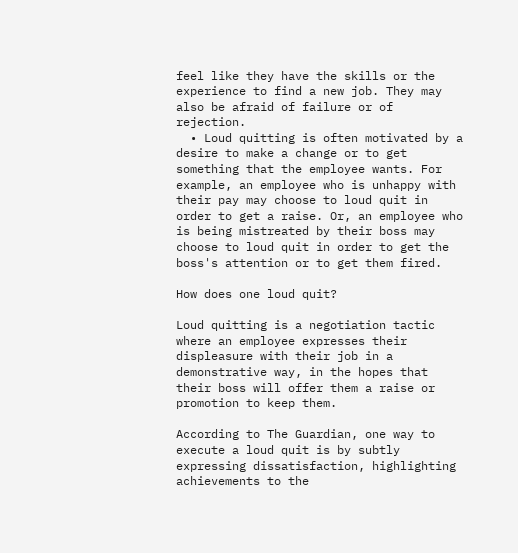feel like they have the skills or the experience to find a new job. They may also be afraid of failure or of rejection.
  • Loud quitting is often motivated by a desire to make a change or to get something that the employee wants. For example, an employee who is unhappy with their pay may choose to loud quit in order to get a raise. Or, an employee who is being mistreated by their boss may choose to loud quit in order to get the boss's attention or to get them fired.

How does one loud quit?

Loud quitting is a negotiation tactic where an employee expresses their displeasure with their job in a demonstrative way, in the hopes that their boss will offer them a raise or promotion to keep them.

According to The Guardian, one way to execute a loud quit is by subtly expressing dissatisfaction, highlighting achievements to the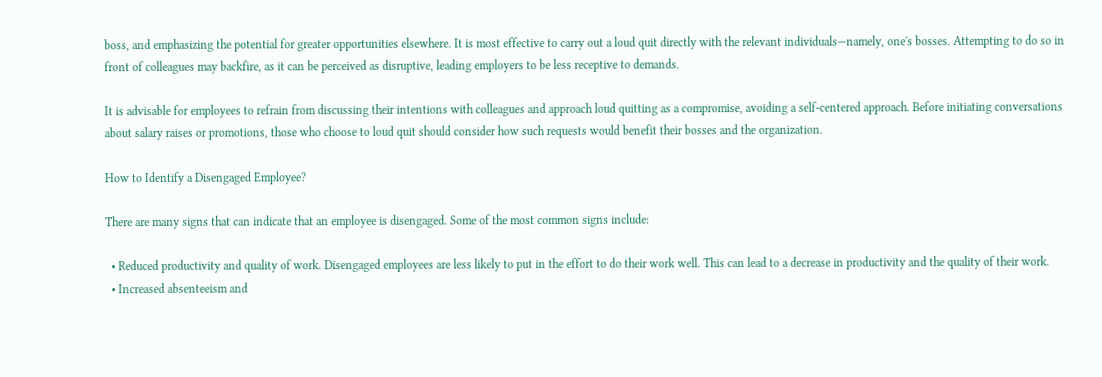boss, and emphasizing the potential for greater opportunities elsewhere. It is most effective to carry out a loud quit directly with the relevant individuals—namely, one's bosses. Attempting to do so in front of colleagues may backfire, as it can be perceived as disruptive, leading employers to be less receptive to demands.

It is advisable for employees to refrain from discussing their intentions with colleagues and approach loud quitting as a compromise, avoiding a self-centered approach. Before initiating conversations about salary raises or promotions, those who choose to loud quit should consider how such requests would benefit their bosses and the organization.

How to Identify a Disengaged Employee?

There are many signs that can indicate that an employee is disengaged. Some of the most common signs include:

  • Reduced productivity and quality of work. Disengaged employees are less likely to put in the effort to do their work well. This can lead to a decrease in productivity and the quality of their work.
  • Increased absenteeism and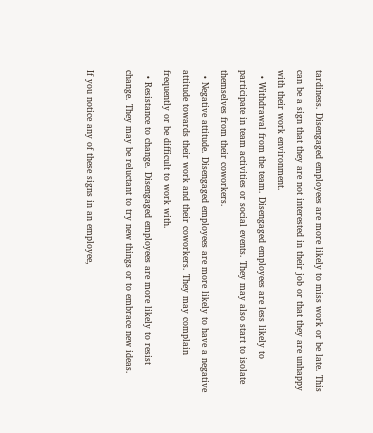tardiness. Disengaged employees are more likely to miss work or be late. This can be a sign that they are not interested in their job or that they are unhappy with their work environment.
  • Withdrawal from the team. Disengaged employees are less likely to participate in team activities or social events. They may also start to isolate themselves from their coworkers.
  • Negative attitude. Disengaged employees are more likely to have a negative attitude towards their work and their coworkers. They may complain frequently or be difficult to work with.
  • Resistance to change. Disengaged employees are more likely to resist change. They may be reluctant to try new things or to embrace new ideas.

If you notice any of these signs in an employee,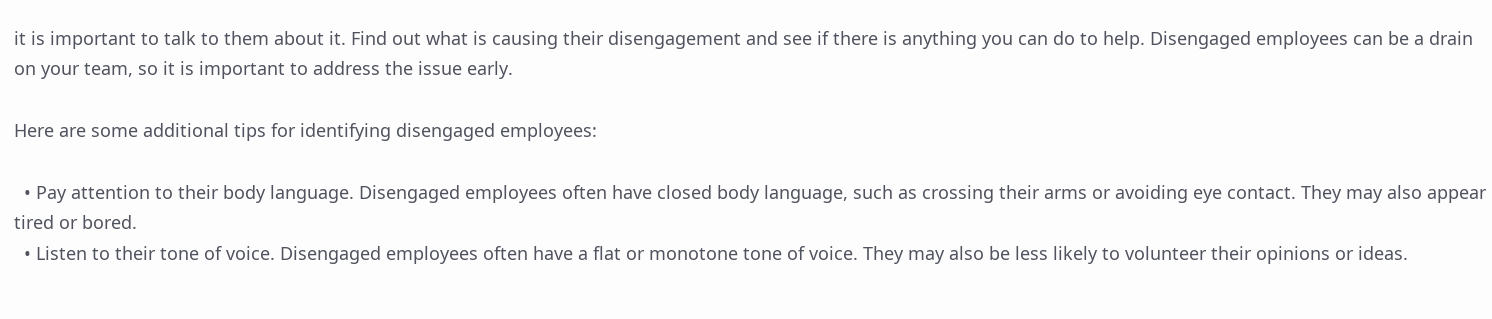it is important to talk to them about it. Find out what is causing their disengagement and see if there is anything you can do to help. Disengaged employees can be a drain on your team, so it is important to address the issue early.

Here are some additional tips for identifying disengaged employees:

  • Pay attention to their body language. Disengaged employees often have closed body language, such as crossing their arms or avoiding eye contact. They may also appear tired or bored.
  • Listen to their tone of voice. Disengaged employees often have a flat or monotone tone of voice. They may also be less likely to volunteer their opinions or ideas.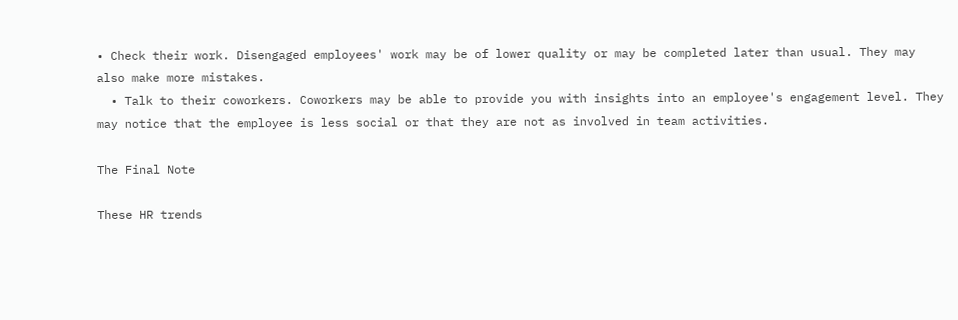• Check their work. Disengaged employees' work may be of lower quality or may be completed later than usual. They may also make more mistakes.
  • Talk to their coworkers. Coworkers may be able to provide you with insights into an employee's engagement level. They may notice that the employee is less social or that they are not as involved in team activities.

The Final Note

These HR trends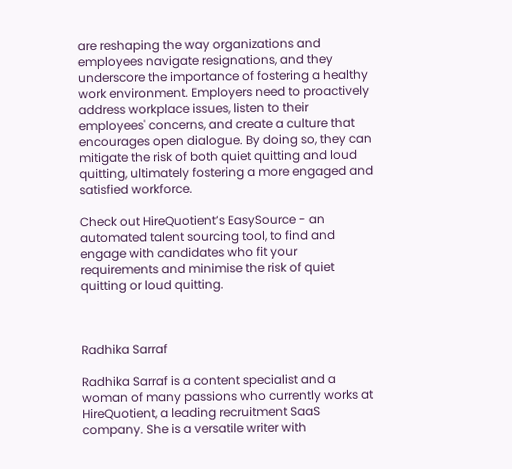are reshaping the way organizations and employees navigate resignations, and they underscore the importance of fostering a healthy work environment. Employers need to proactively address workplace issues, listen to their employees' concerns, and create a culture that encourages open dialogue. By doing so, they can mitigate the risk of both quiet quitting and loud quitting, ultimately fostering a more engaged and satisfied workforce.

Check out HireQuotient’s EasySource - an automated talent sourcing tool, to find and engage with candidates who fit your requirements and minimise the risk of quiet quitting or loud quitting.



Radhika Sarraf

Radhika Sarraf is a content specialist and a woman of many passions who currently works at HireQuotient, a leading recruitment SaaS company. She is a versatile writer with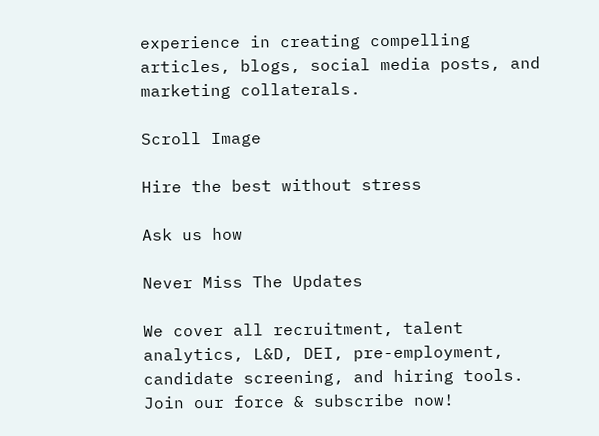experience in creating compelling articles, blogs, social media posts, and marketing collaterals.

Scroll Image

Hire the best without stress

Ask us how

Never Miss The Updates

We cover all recruitment, talent analytics, L&D, DEI, pre-employment, candidate screening, and hiring tools. Join our force & subscribe now!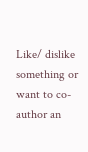Like/ dislike something or want to co-author an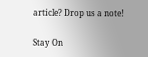article? Drop us a note!

Stay On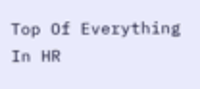Top Of Everything In HR